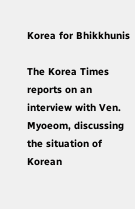Korea for Bhikkhunis

The Korea Times reports on an interview with Ven. Myoeom, discussing the situation of Korean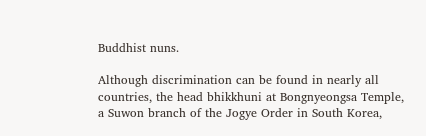Buddhist nuns.

Although discrimination can be found in nearly all countries, the head bhikkhuni at Bongnyeongsa Temple, a Suwon branch of the Jogye Order in South Korea,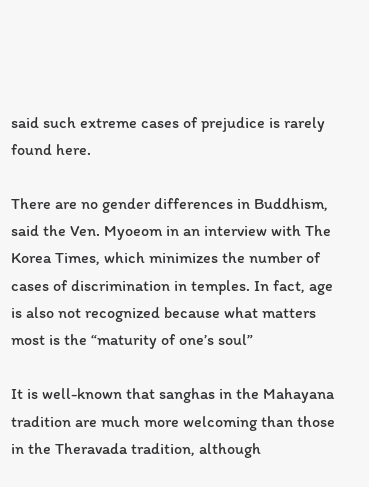said such extreme cases of prejudice is rarely found here.

There are no gender differences in Buddhism, said the Ven. Myoeom in an interview with The Korea Times, which minimizes the number of cases of discrimination in temples. In fact, age is also not recognized because what matters most is the “maturity of one’s soul”

It is well-known that sanghas in the Mahayana tradition are much more welcoming than those in the Theravada tradition, although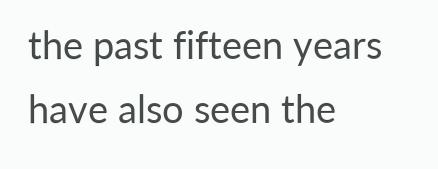the past fifteen years have also seen the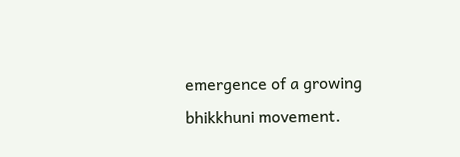emergence of a growing bhikkhuni movement.